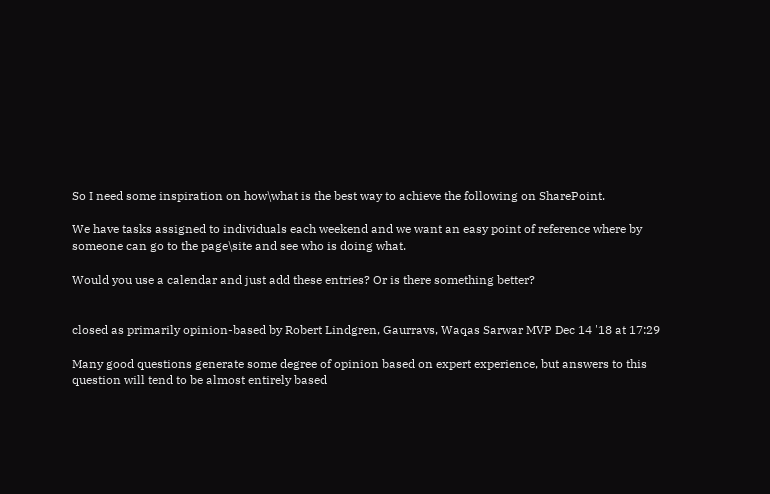So I need some inspiration on how\what is the best way to achieve the following on SharePoint.

We have tasks assigned to individuals each weekend and we want an easy point of reference where by someone can go to the page\site and see who is doing what.

Would you use a calendar and just add these entries? Or is there something better?


closed as primarily opinion-based by Robert Lindgren, Gaurravs, Waqas Sarwar MVP Dec 14 '18 at 17:29

Many good questions generate some degree of opinion based on expert experience, but answers to this question will tend to be almost entirely based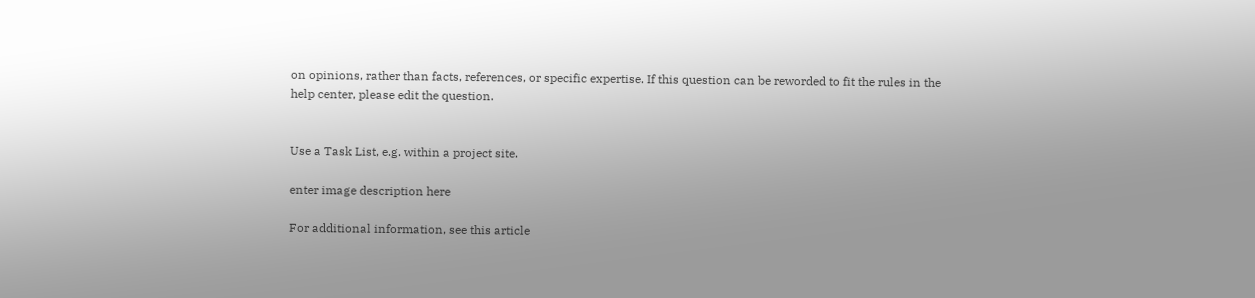on opinions, rather than facts, references, or specific expertise. If this question can be reworded to fit the rules in the help center, please edit the question.


Use a Task List, e.g. within a project site.

enter image description here

For additional information, see this article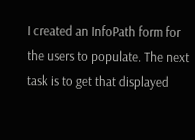I created an InfoPath form for the users to populate. The next task is to get that displayed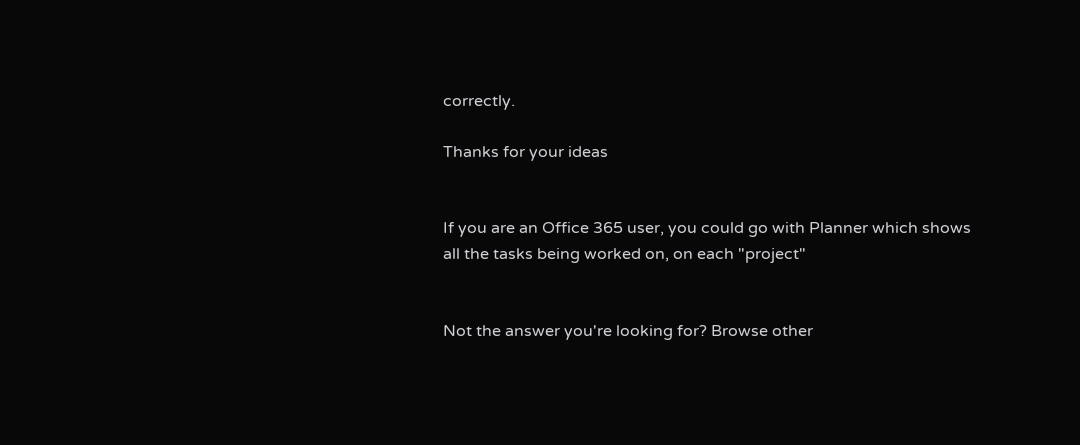correctly.

Thanks for your ideas


If you are an Office 365 user, you could go with Planner which shows all the tasks being worked on, on each "project"


Not the answer you're looking for? Browse other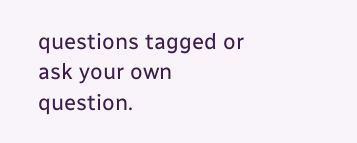questions tagged or ask your own question.